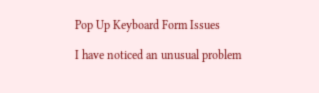Pop Up Keyboard Form Issues

I have noticed an unusual problem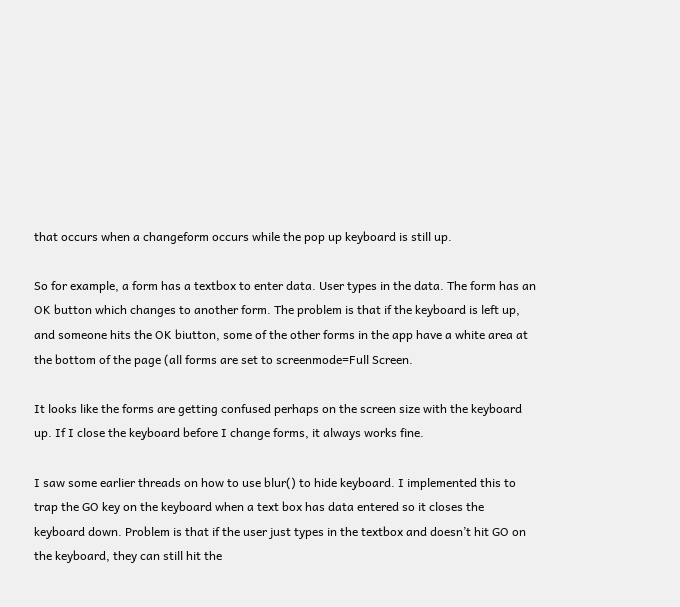that occurs when a changeform occurs while the pop up keyboard is still up.

So for example, a form has a textbox to enter data. User types in the data. The form has an OK button which changes to another form. The problem is that if the keyboard is left up, and someone hits the OK biutton, some of the other forms in the app have a white area at the bottom of the page (all forms are set to screenmode=Full Screen.

It looks like the forms are getting confused perhaps on the screen size with the keyboard up. If I close the keyboard before I change forms, it always works fine.

I saw some earlier threads on how to use blur() to hide keyboard. I implemented this to trap the GO key on the keyboard when a text box has data entered so it closes the keyboard down. Problem is that if the user just types in the textbox and doesn’t hit GO on the keyboard, they can still hit the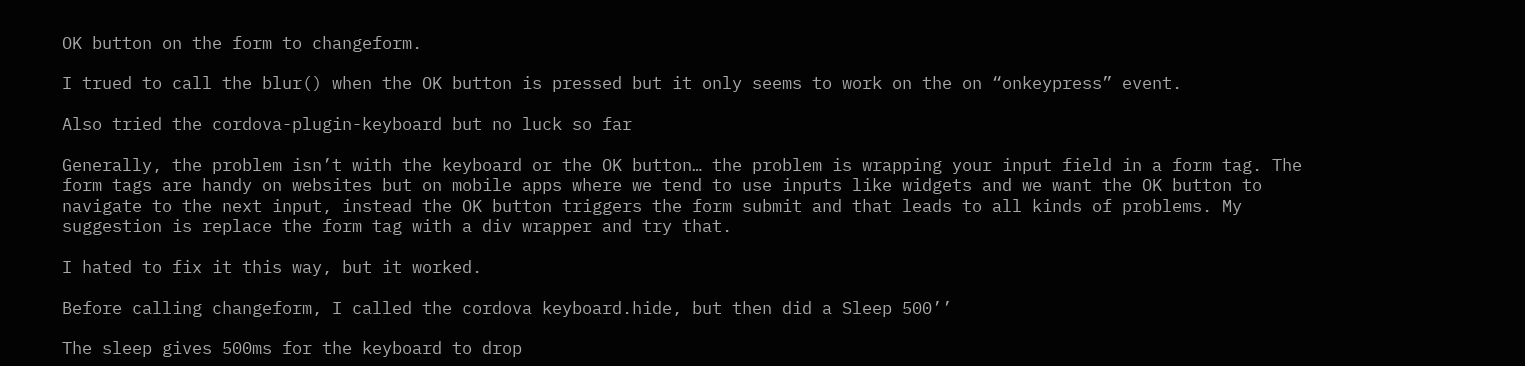OK button on the form to changeform.

I trued to call the blur() when the OK button is pressed but it only seems to work on the on “onkeypress” event.

Also tried the cordova-plugin-keyboard but no luck so far

Generally, the problem isn’t with the keyboard or the OK button… the problem is wrapping your input field in a form tag. The form tags are handy on websites but on mobile apps where we tend to use inputs like widgets and we want the OK button to navigate to the next input, instead the OK button triggers the form submit and that leads to all kinds of problems. My suggestion is replace the form tag with a div wrapper and try that.

I hated to fix it this way, but it worked.

Before calling changeform, I called the cordova keyboard.hide, but then did a Sleep 500’’

The sleep gives 500ms for the keyboard to drop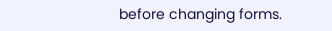before changing forms.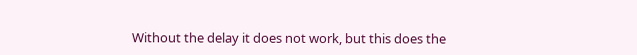Without the delay it does not work, but this does the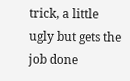trick, a little ugly but gets the job done